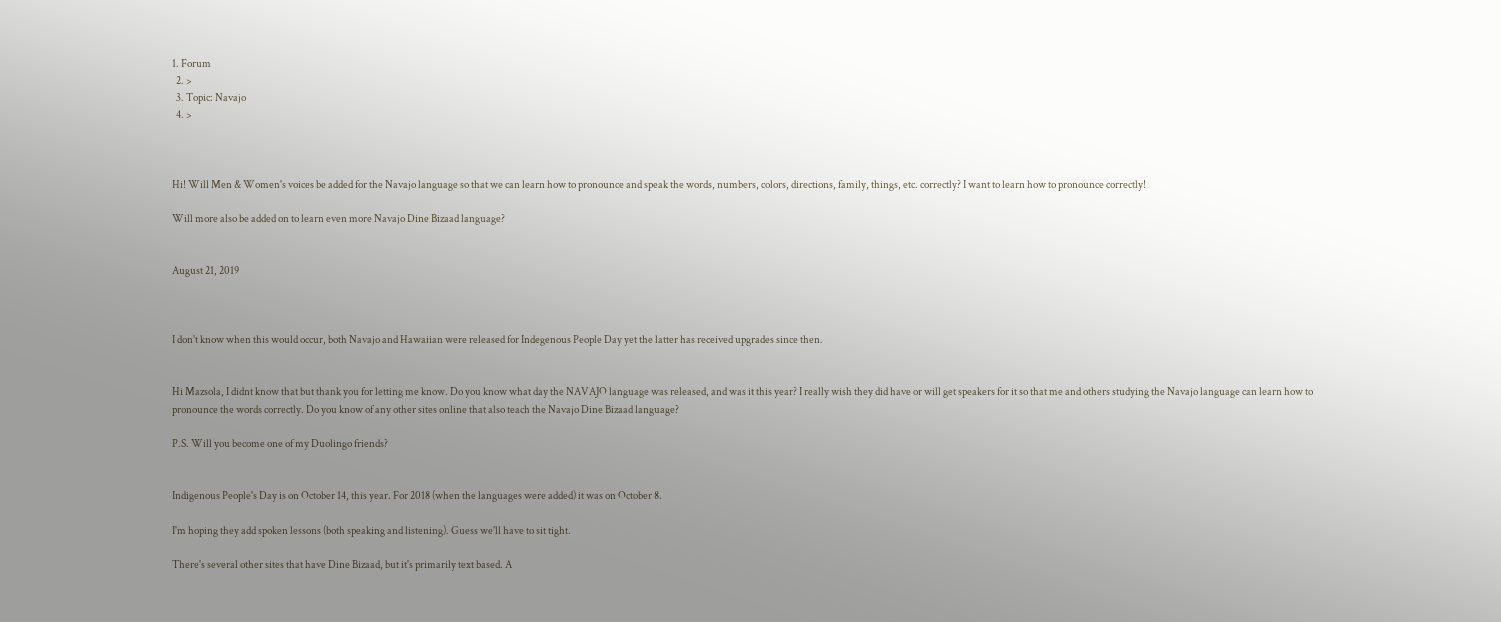1. Forum
  2. >
  3. Topic: Navajo
  4. >



Hi! Will Men & Women's voices be added for the Navajo language so that we can learn how to pronounce and speak the words, numbers, colors, directions, family, things, etc. correctly? I want to learn how to pronounce correctly!

Will more also be added on to learn even more Navajo Dine Bizaad language?


August 21, 2019



I don't know when this would occur, both Navajo and Hawaiian were released for Indegenous People Day yet the latter has received upgrades since then.


Hi Mazsola, I didnt know that but thank you for letting me know. Do you know what day the NAVAJO language was released, and was it this year? I really wish they did have or will get speakers for it so that me and others studying the Navajo language can learn how to pronounce the words correctly. Do you know of any other sites online that also teach the Navajo Dine Bizaad language?

P.S. Will you become one of my Duolingo friends?


Indigenous People's Day is on October 14, this year. For 2018 (when the languages were added) it was on October 8.

I'm hoping they add spoken lessons (both speaking and listening). Guess we'll have to sit tight.

There's several other sites that have Dine Bizaad, but it's primarily text based. A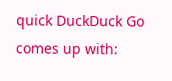quick DuckDuck Go comes up with: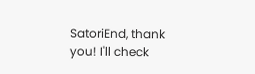SatoriEnd, thank you! I'll check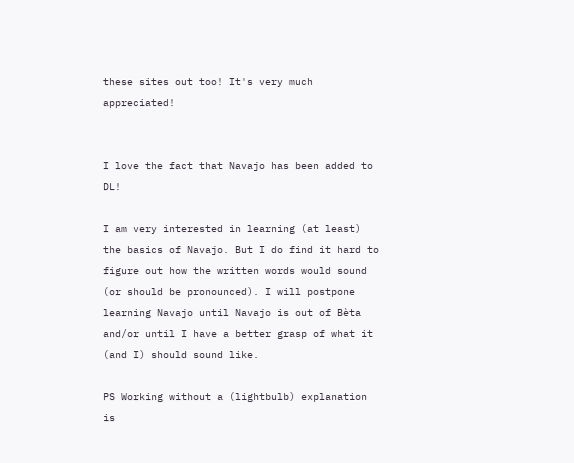these sites out too! It's very much appreciated!


I love the fact that Navajo has been added to DL!

I am very interested in learning (at least) the basics of Navajo. But I do find it hard to figure out how the written words would sound (or should be pronounced). I will postpone learning Navajo until Navajo is out of Bèta and/or until I have a better grasp of what it (and I) should sound like.

PS Working without a (lightbulb) explanation is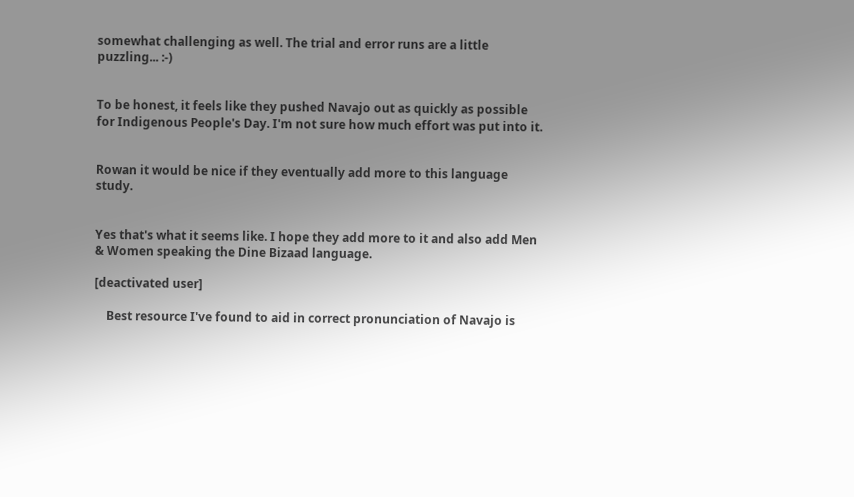somewhat challenging as well. The trial and error runs are a little puzzling... :-)


To be honest, it feels like they pushed Navajo out as quickly as possible for Indigenous People's Day. I'm not sure how much effort was put into it.


Rowan it would be nice if they eventually add more to this language study.


Yes that's what it seems like. I hope they add more to it and also add Men & Women speaking the Dine Bizaad language.

[deactivated user]

    Best resource I've found to aid in correct pronunciation of Navajo is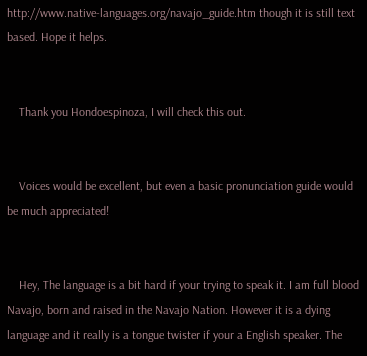http://www.native-languages.org/navajo_guide.htm though it is still text based. Hope it helps.


    Thank you Hondoespinoza, I will check this out.


    Voices would be excellent, but even a basic pronunciation guide would be much appreciated!


    Hey, The language is a bit hard if your trying to speak it. I am full blood Navajo, born and raised in the Navajo Nation. However it is a dying language and it really is a tongue twister if your a English speaker. The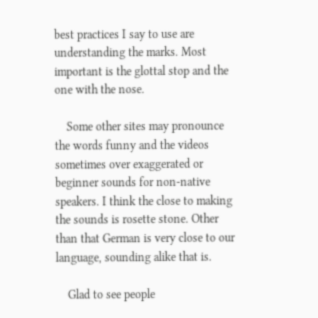best practices I say to use are understanding the marks. Most important is the glottal stop and the one with the nose.

    Some other sites may pronounce the words funny and the videos sometimes over exaggerated or beginner sounds for non-native speakers. I think the close to making the sounds is rosette stone. Other than that German is very close to our language, sounding alike that is.

    Glad to see people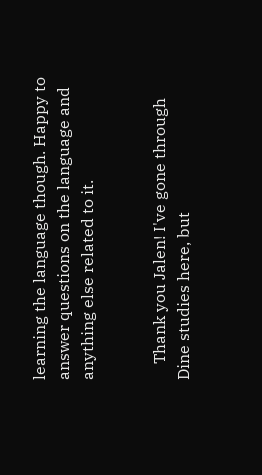learning the language though. Happy to answer questions on the language and anything else related to it.


    Thank you Jalen! I've gone through Dine studies here, but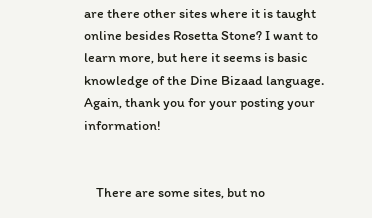are there other sites where it is taught online besides Rosetta Stone? I want to learn more, but here it seems is basic knowledge of the Dine Bizaad language. Again, thank you for your posting your information!


    There are some sites, but no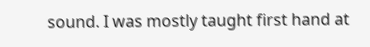sound. I was mostly taught first hand at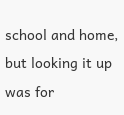school and home, but looking it up was for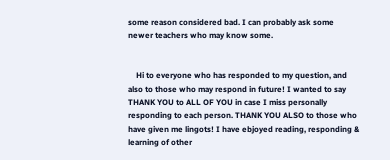some reason considered bad. I can probably ask some newer teachers who may know some.


    Hi to everyone who has responded to my question, and also to those who may respond in future! I wanted to say THANK YOU to ALL OF YOU in case I miss personally responding to each person. THANK YOU ALSO to those who have given me lingots! I have ebjoyed reading, responding & learning of other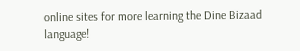online sites for more learning the Dine Bizaad language!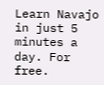Learn Navajo in just 5 minutes a day. For free.